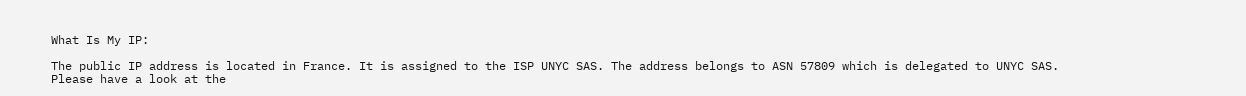What Is My IP:

The public IP address is located in France. It is assigned to the ISP UNYC SAS. The address belongs to ASN 57809 which is delegated to UNYC SAS.
Please have a look at the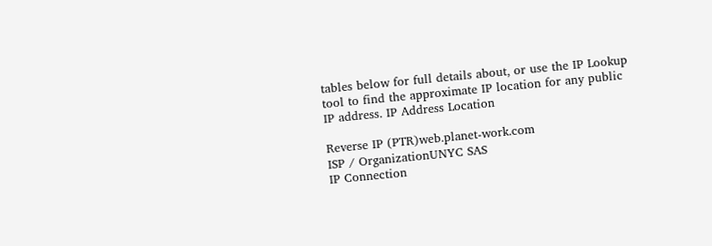tables below for full details about, or use the IP Lookup tool to find the approximate IP location for any public IP address. IP Address Location

Reverse IP (PTR)web.planet-work.com
ISP / OrganizationUNYC SAS
IP Connection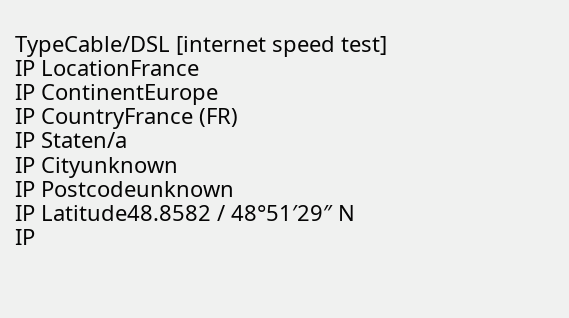TypeCable/DSL [internet speed test]
IP LocationFrance
IP ContinentEurope
IP CountryFrance (FR)
IP Staten/a
IP Cityunknown
IP Postcodeunknown
IP Latitude48.8582 / 48°51′29″ N
IP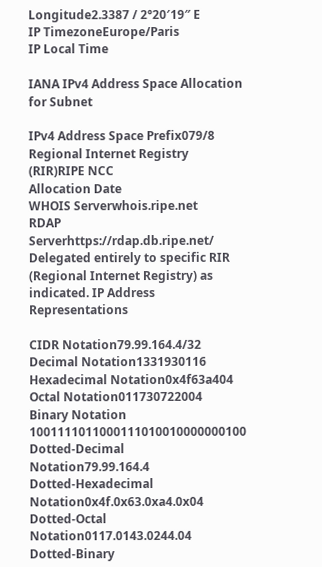Longitude2.3387 / 2°20′19″ E
IP TimezoneEurope/Paris
IP Local Time

IANA IPv4 Address Space Allocation for Subnet

IPv4 Address Space Prefix079/8
Regional Internet Registry (RIR)RIPE NCC
Allocation Date
WHOIS Serverwhois.ripe.net
RDAP Serverhttps://rdap.db.ripe.net/
Delegated entirely to specific RIR (Regional Internet Registry) as indicated. IP Address Representations

CIDR Notation79.99.164.4/32
Decimal Notation1331930116
Hexadecimal Notation0x4f63a404
Octal Notation011730722004
Binary Notation 1001111011000111010010000000100
Dotted-Decimal Notation79.99.164.4
Dotted-Hexadecimal Notation0x4f.0x63.0xa4.0x04
Dotted-Octal Notation0117.0143.0244.04
Dotted-Binary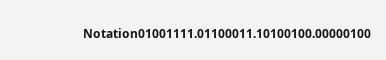Notation01001111.01100011.10100100.00000100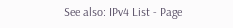See also: IPv4 List - Page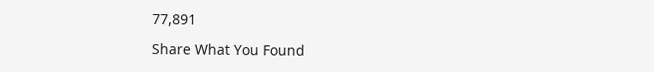77,891

Share What You Found